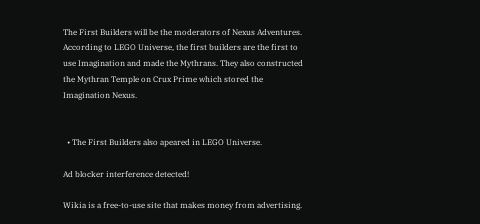The First Builders will be the moderators of Nexus Adventures. According to LEGO Universe, the first builders are the first to use Imagination and made the Mythrans. They also constructed the Mythran Temple on Crux Prime which stored the Imagination Nexus.


  • The First Builders also apeared in LEGO Universe.

Ad blocker interference detected!

Wikia is a free-to-use site that makes money from advertising.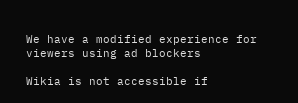We have a modified experience for viewers using ad blockers

Wikia is not accessible if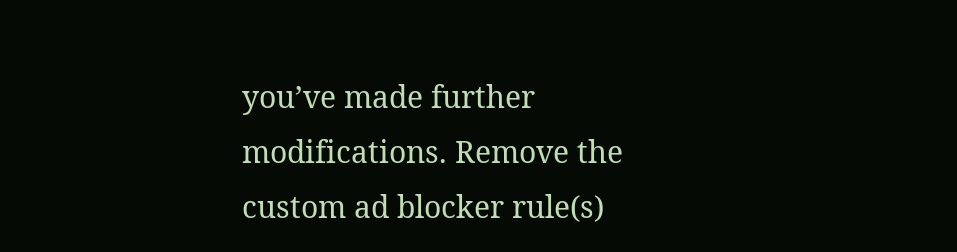you’ve made further modifications. Remove the custom ad blocker rule(s)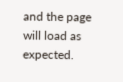and the page will load as expected.